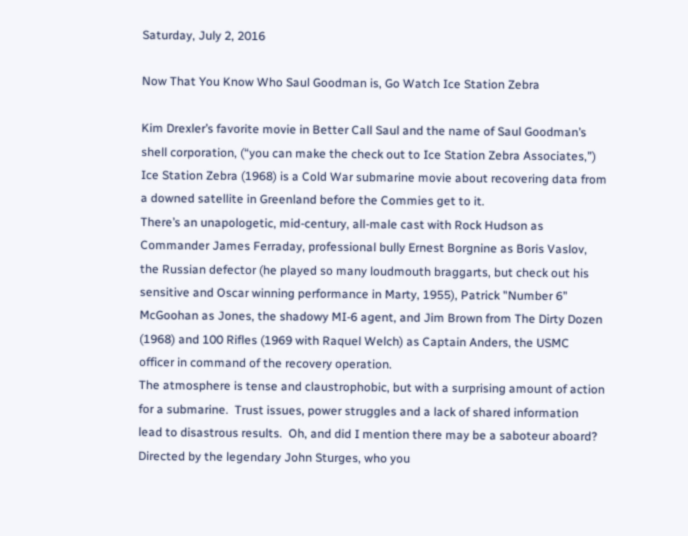Saturday, July 2, 2016

Now That You Know Who Saul Goodman is, Go Watch Ice Station Zebra

Kim Drexler’s favorite movie in Better Call Saul and the name of Saul Goodman’s shell corporation, (“you can make the check out to Ice Station Zebra Associates,”) Ice Station Zebra (1968) is a Cold War submarine movie about recovering data from a downed satellite in Greenland before the Commies get to it.
There’s an unapologetic, mid-century, all-male cast with Rock Hudson as Commander James Ferraday, professional bully Ernest Borgnine as Boris Vaslov, the Russian defector (he played so many loudmouth braggarts, but check out his sensitive and Oscar winning performance in Marty, 1955), Patrick "Number 6” McGoohan as Jones, the shadowy MI-6 agent, and Jim Brown from The Dirty Dozen (1968) and 100 Rifles (1969 with Raquel Welch) as Captain Anders, the USMC officer in command of the recovery operation.
The atmosphere is tense and claustrophobic, but with a surprising amount of action for a submarine.  Trust issues, power struggles and a lack of shared information lead to disastrous results.  Oh, and did I mention there may be a saboteur aboard?  Directed by the legendary John Sturges, who you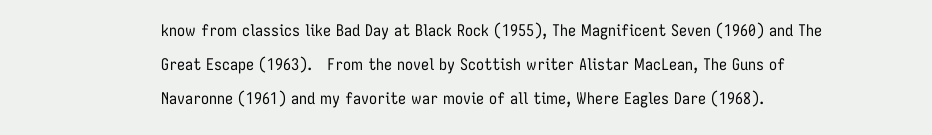know from classics like Bad Day at Black Rock (1955), The Magnificent Seven (1960) and The Great Escape (1963).   From the novel by Scottish writer Alistar MacLean, The Guns of Navaronne (1961) and my favorite war movie of all time, Where Eagles Dare (1968).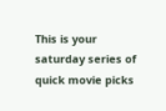This is your saturday series of quick movie picks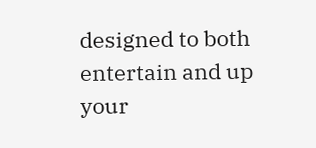designed to both entertain and up your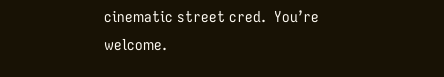cinematic street cred.  You’re welcome.